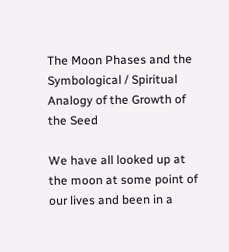The Moon Phases and the Symbological / Spiritual Analogy of the Growth of the Seed

We have all looked up at the moon at some point of our lives and been in a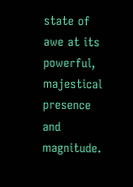state of awe at its powerful, majestical presence and magnitude.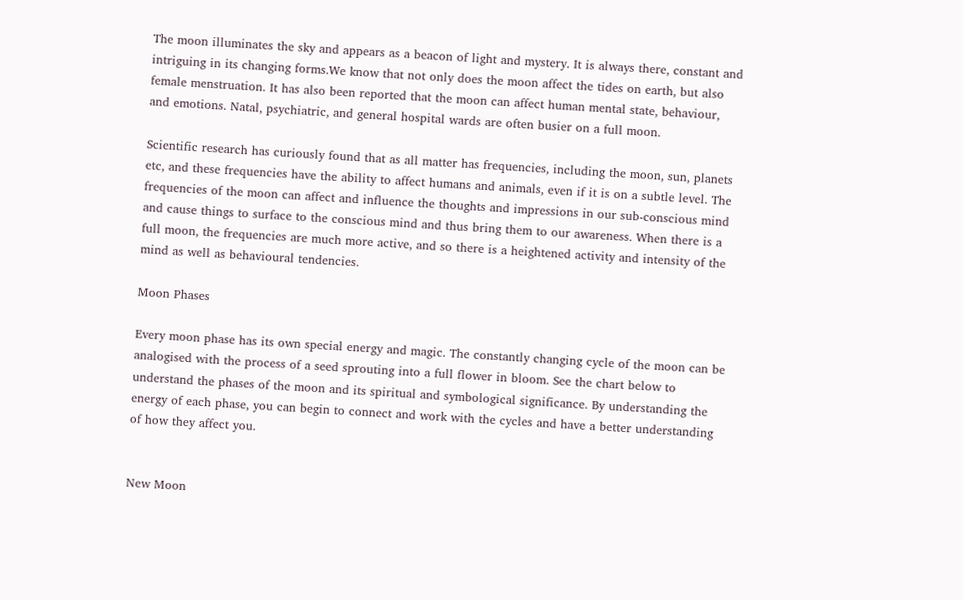The moon illuminates the sky and appears as a beacon of light and mystery. It is always there, constant and intriguing in its changing forms.We know that not only does the moon affect the tides on earth, but also female menstruation. It has also been reported that the moon can affect human mental state, behaviour, and emotions. Natal, psychiatric, and general hospital wards are often busier on a full moon.

Scientific research has curiously found that as all matter has frequencies, including the moon, sun, planets etc, and these frequencies have the ability to affect humans and animals, even if it is on a subtle level. The frequencies of the moon can affect and influence the thoughts and impressions in our sub-conscious mind and cause things to surface to the conscious mind and thus bring them to our awareness. When there is a full moon, the frequencies are much more active, and so there is a heightened activity and intensity of the mind as well as behavioural tendencies.

Moon Phases

Every moon phase has its own special energy and magic. The constantly changing cycle of the moon can be analogised with the process of a seed sprouting into a full flower in bloom. See the chart below to understand the phases of the moon and its spiritual and symbological significance. By understanding the energy of each phase, you can begin to connect and work with the cycles and have a better understanding of how they affect you.


New Moon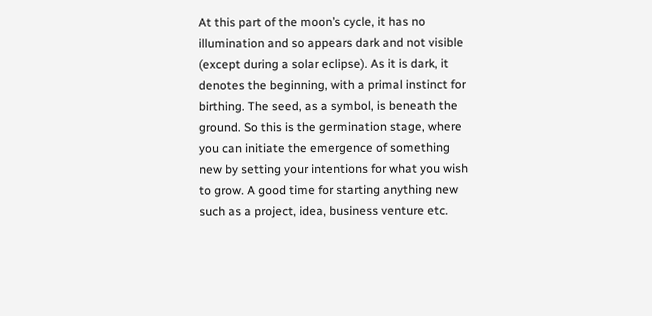At this part of the moon’s cycle, it has no illumination and so appears dark and not visible (except during a solar eclipse). As it is dark, it denotes the beginning, with a primal instinct for birthing. The seed, as a symbol, is beneath the ground. So this is the germination stage, where you can initiate the emergence of something new by setting your intentions for what you wish to grow. A good time for starting anything new such as a project, idea, business venture etc.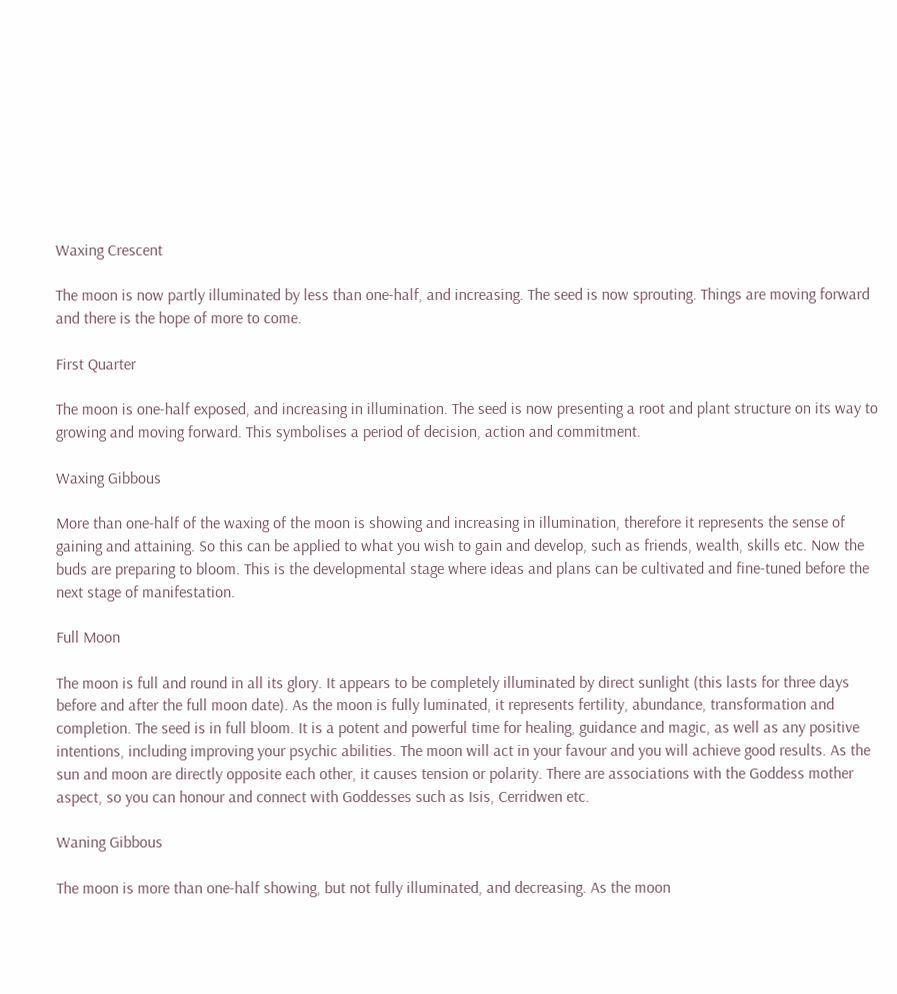Waxing Crescent

The moon is now partly illuminated by less than one-half, and increasing. The seed is now sprouting. Things are moving forward and there is the hope of more to come.

First Quarter

The moon is one-half exposed, and increasing in illumination. The seed is now presenting a root and plant structure on its way to growing and moving forward. This symbolises a period of decision, action and commitment.

Waxing Gibbous

More than one-half of the waxing of the moon is showing and increasing in illumination, therefore it represents the sense of gaining and attaining. So this can be applied to what you wish to gain and develop, such as friends, wealth, skills etc. Now the buds are preparing to bloom. This is the developmental stage where ideas and plans can be cultivated and fine-tuned before the next stage of manifestation.

Full Moon

The moon is full and round in all its glory. It appears to be completely illuminated by direct sunlight (this lasts for three days before and after the full moon date). As the moon is fully luminated, it represents fertility, abundance, transformation and completion. The seed is in full bloom. It is a potent and powerful time for healing, guidance and magic, as well as any positive intentions, including improving your psychic abilities. The moon will act in your favour and you will achieve good results. As the sun and moon are directly opposite each other, it causes tension or polarity. There are associations with the Goddess mother aspect, so you can honour and connect with Goddesses such as Isis, Cerridwen etc.

Waning Gibbous

The moon is more than one-half showing, but not fully illuminated, and decreasing. As the moon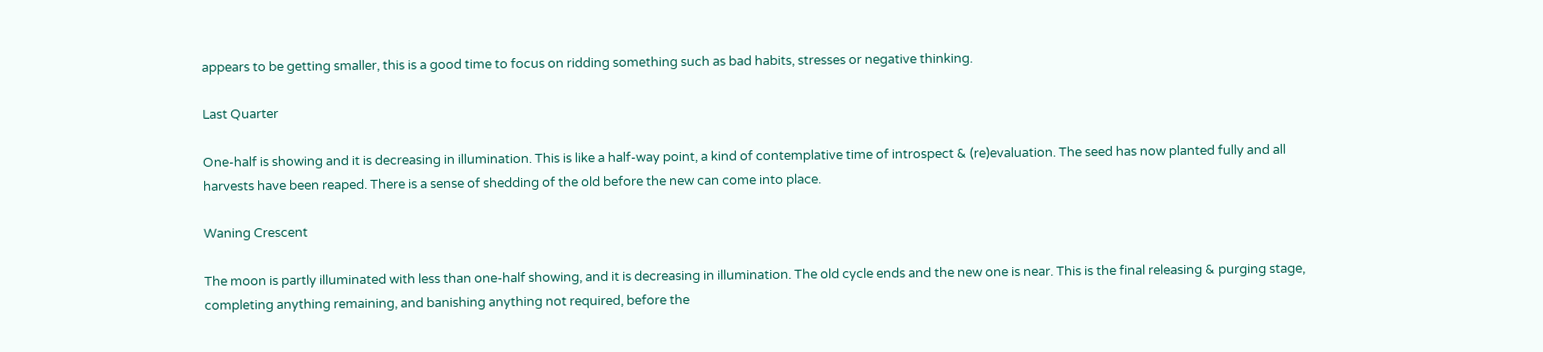appears to be getting smaller, this is a good time to focus on ridding something such as bad habits, stresses or negative thinking.

Last Quarter

One-half is showing and it is decreasing in illumination. This is like a half-way point, a kind of contemplative time of introspect & (re)evaluation. The seed has now planted fully and all harvests have been reaped. There is a sense of shedding of the old before the new can come into place.

Waning Crescent

The moon is partly illuminated with less than one-half showing, and it is decreasing in illumination. The old cycle ends and the new one is near. This is the final releasing & purging stage, completing anything remaining, and banishing anything not required, before the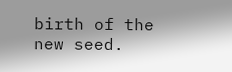birth of the new seed.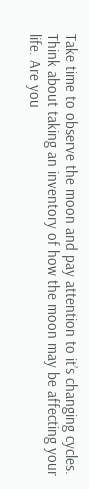Take time to observe the moon and pay attention to it’s changing cycles. Think about taking an inventory of how the moon may be affecting your life. Are you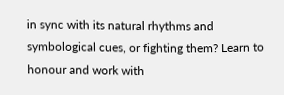in sync with its natural rhythms and symbological cues, or fighting them? Learn to honour and work with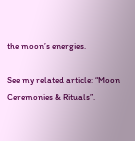the moon’s energies.

See my related article: “Moon Ceremonies & Rituals”.